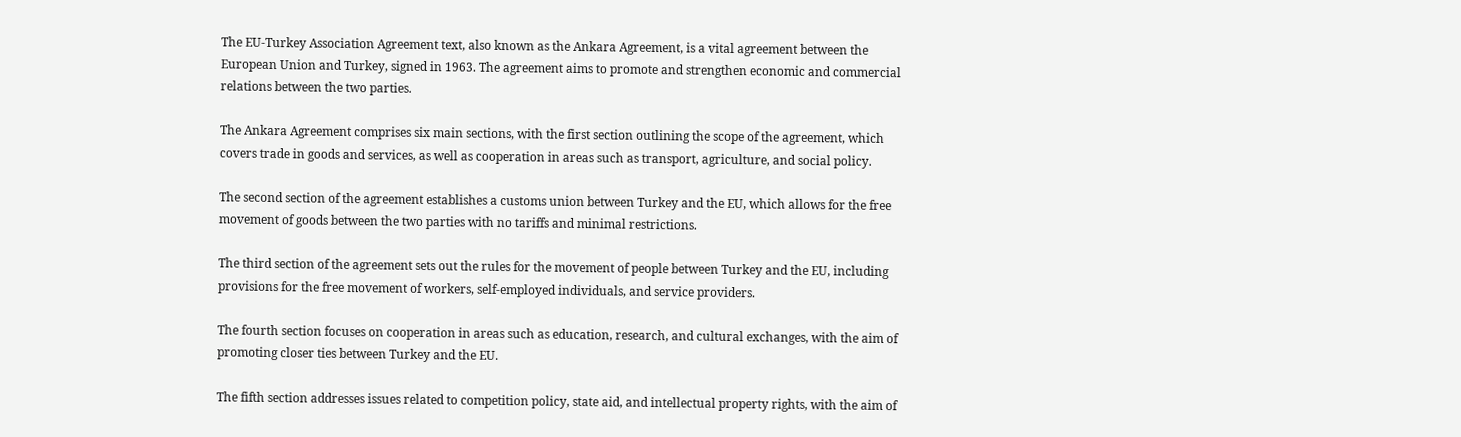The EU-Turkey Association Agreement text, also known as the Ankara Agreement, is a vital agreement between the European Union and Turkey, signed in 1963. The agreement aims to promote and strengthen economic and commercial relations between the two parties.

The Ankara Agreement comprises six main sections, with the first section outlining the scope of the agreement, which covers trade in goods and services, as well as cooperation in areas such as transport, agriculture, and social policy.

The second section of the agreement establishes a customs union between Turkey and the EU, which allows for the free movement of goods between the two parties with no tariffs and minimal restrictions.

The third section of the agreement sets out the rules for the movement of people between Turkey and the EU, including provisions for the free movement of workers, self-employed individuals, and service providers.

The fourth section focuses on cooperation in areas such as education, research, and cultural exchanges, with the aim of promoting closer ties between Turkey and the EU.

The fifth section addresses issues related to competition policy, state aid, and intellectual property rights, with the aim of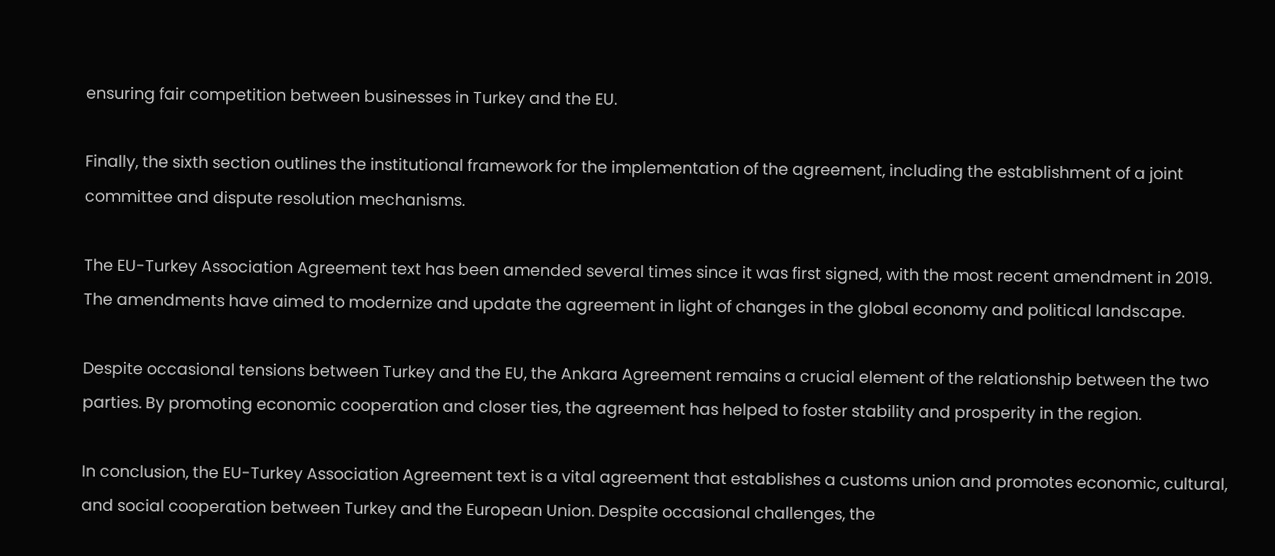ensuring fair competition between businesses in Turkey and the EU.

Finally, the sixth section outlines the institutional framework for the implementation of the agreement, including the establishment of a joint committee and dispute resolution mechanisms.

The EU-Turkey Association Agreement text has been amended several times since it was first signed, with the most recent amendment in 2019. The amendments have aimed to modernize and update the agreement in light of changes in the global economy and political landscape.

Despite occasional tensions between Turkey and the EU, the Ankara Agreement remains a crucial element of the relationship between the two parties. By promoting economic cooperation and closer ties, the agreement has helped to foster stability and prosperity in the region.

In conclusion, the EU-Turkey Association Agreement text is a vital agreement that establishes a customs union and promotes economic, cultural, and social cooperation between Turkey and the European Union. Despite occasional challenges, the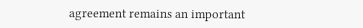agreement remains an important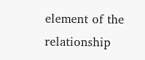element of the relationship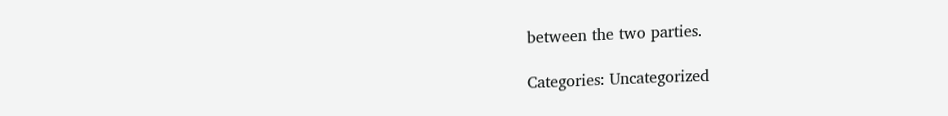between the two parties.

Categories: Uncategorized